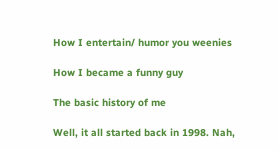How I entertain/ humor you weenies

How I became a funny guy

The basic history of me

Well, it all started back in 1998. Nah,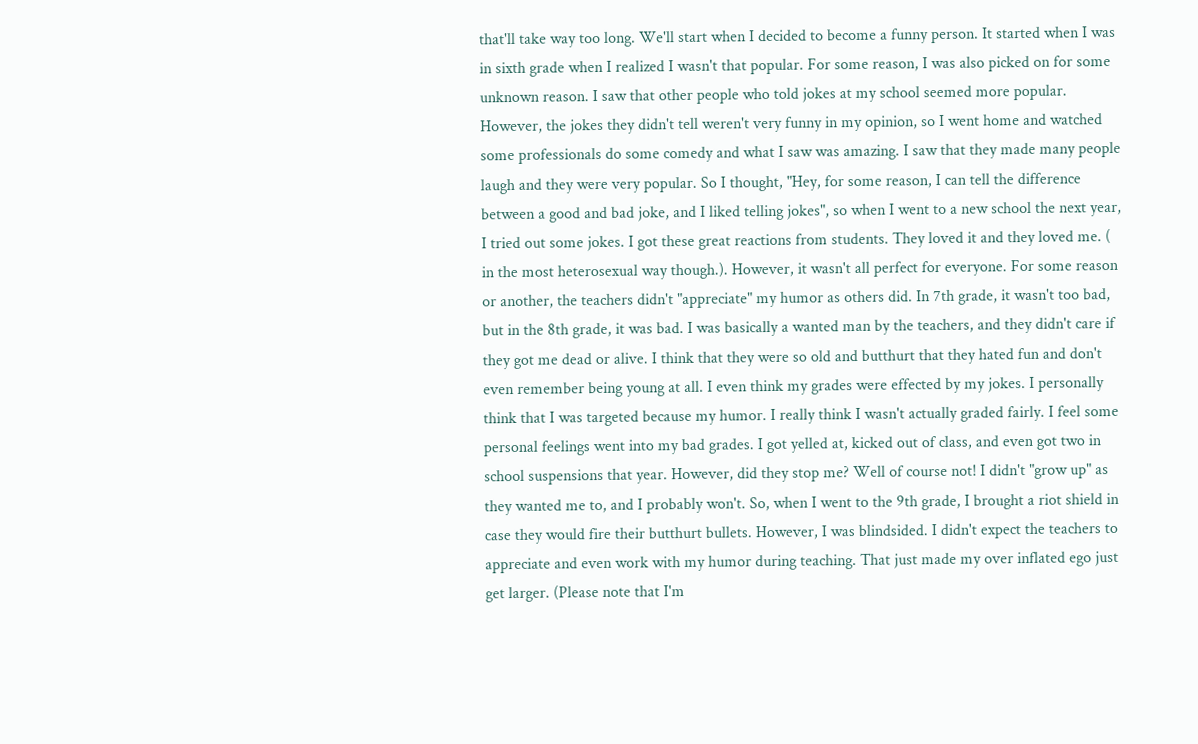that'll take way too long. We'll start when I decided to become a funny person. It started when I was in sixth grade when I realized I wasn't that popular. For some reason, I was also picked on for some unknown reason. I saw that other people who told jokes at my school seemed more popular. However, the jokes they didn't tell weren't very funny in my opinion, so I went home and watched some professionals do some comedy and what I saw was amazing. I saw that they made many people laugh and they were very popular. So I thought, "Hey, for some reason, I can tell the difference between a good and bad joke, and I liked telling jokes", so when I went to a new school the next year, I tried out some jokes. I got these great reactions from students. They loved it and they loved me. ( in the most heterosexual way though.). However, it wasn't all perfect for everyone. For some reason or another, the teachers didn't "appreciate" my humor as others did. In 7th grade, it wasn't too bad, but in the 8th grade, it was bad. I was basically a wanted man by the teachers, and they didn't care if they got me dead or alive. I think that they were so old and butthurt that they hated fun and don't even remember being young at all. I even think my grades were effected by my jokes. I personally think that I was targeted because my humor. I really think I wasn't actually graded fairly. I feel some personal feelings went into my bad grades. I got yelled at, kicked out of class, and even got two in school suspensions that year. However, did they stop me? Well of course not! I didn't "grow up" as they wanted me to, and I probably won't. So, when I went to the 9th grade, I brought a riot shield in case they would fire their butthurt bullets. However, I was blindsided. I didn't expect the teachers to appreciate and even work with my humor during teaching. That just made my over inflated ego just get larger. (Please note that I'm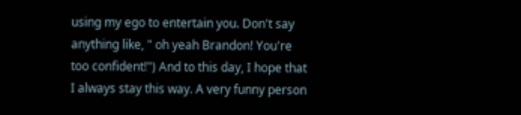using my ego to entertain you. Don't say anything like, " oh yeah Brandon! You're too confident!") And to this day, I hope that I always stay this way. A very funny person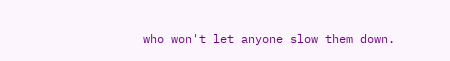who won't let anyone slow them down.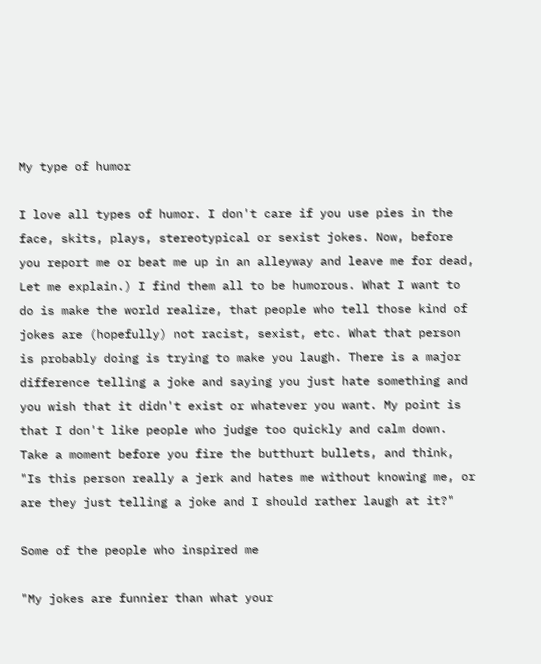My type of humor

I love all types of humor. I don't care if you use pies in the face, skits, plays, stereotypical or sexist jokes. Now, before you report me or beat me up in an alleyway and leave me for dead, Let me explain.) I find them all to be humorous. What I want to do is make the world realize, that people who tell those kind of jokes are (hopefully) not racist, sexist, etc. What that person is probably doing is trying to make you laugh. There is a major difference telling a joke and saying you just hate something and you wish that it didn't exist or whatever you want. My point is that I don't like people who judge too quickly and calm down. Take a moment before you fire the butthurt bullets, and think, "Is this person really a jerk and hates me without knowing me, or are they just telling a joke and I should rather laugh at it?"

Some of the people who inspired me

"My jokes are funnier than what your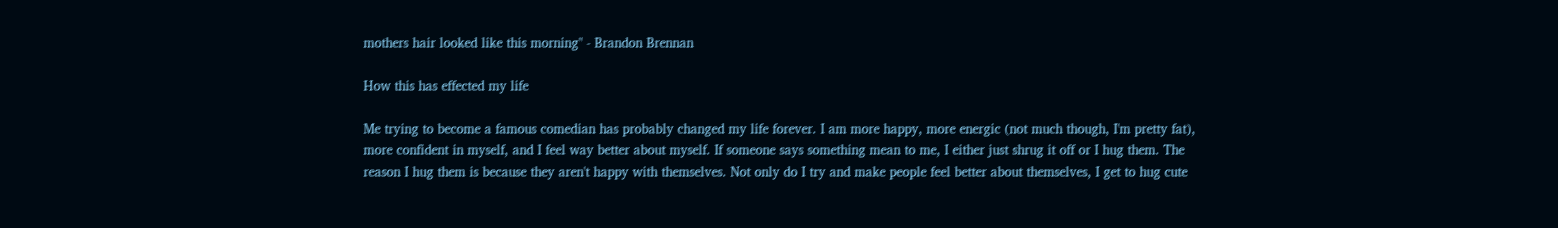mothers hair looked like this morning" - Brandon Brennan

How this has effected my life

Me trying to become a famous comedian has probably changed my life forever. I am more happy, more energic (not much though, I'm pretty fat), more confident in myself, and I feel way better about myself. If someone says something mean to me, I either just shrug it off or I hug them. The reason I hug them is because they aren't happy with themselves. Not only do I try and make people feel better about themselves, I get to hug cute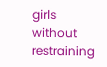girls without restraining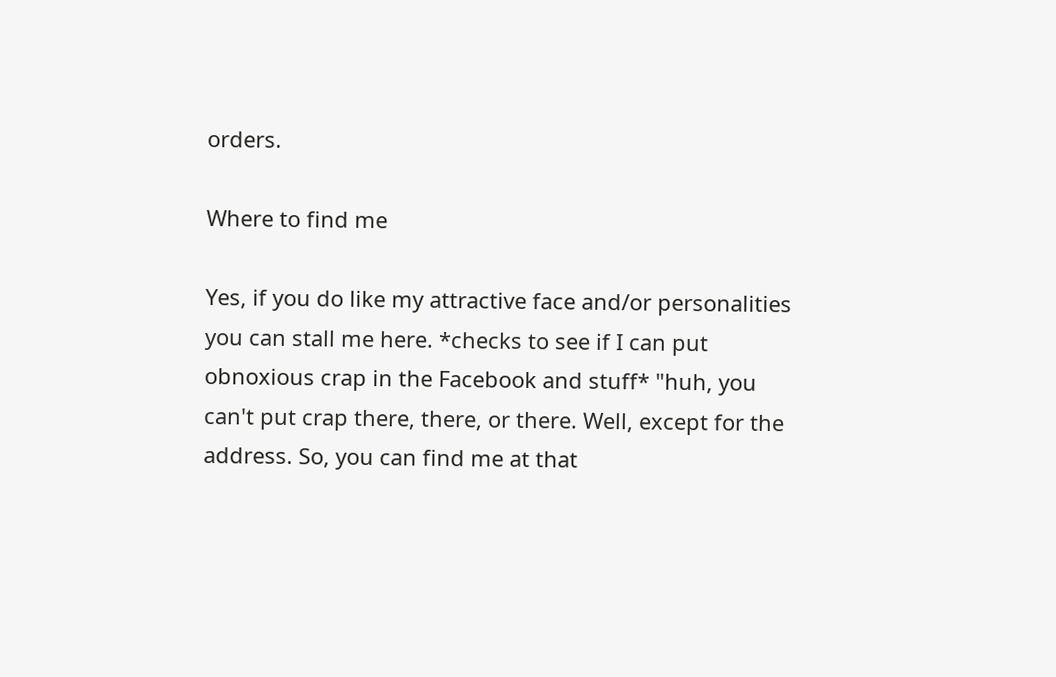orders.

Where to find me

Yes, if you do like my attractive face and/or personalities you can stall me here. *checks to see if I can put obnoxious crap in the Facebook and stuff* "huh, you can't put crap there, there, or there. Well, except for the address. So, you can find me at that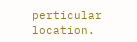perticular location.